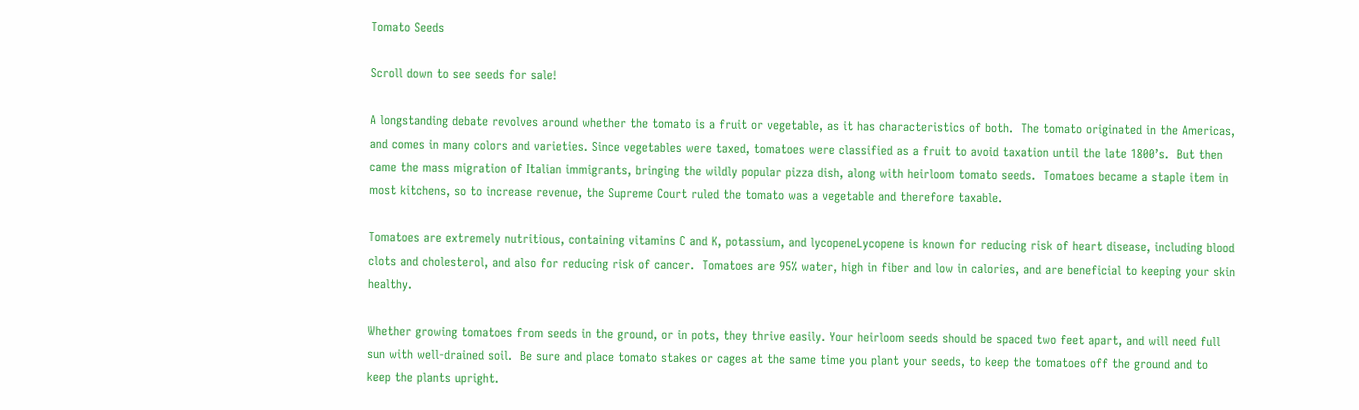Tomato Seeds

Scroll down to see seeds for sale!

A longstanding debate revolves around whether the tomato is a fruit or vegetable, as it has characteristics of both.  The tomato originated in the Americas, and comes in many colors and varieties. Since vegetables were taxed, tomatoes were classified as a fruit to avoid taxation until the late 1800’s.  But then came the mass migration of Italian immigrants, bringing the wildly popular pizza dish, along with heirloom tomato seeds.  Tomatoes became a staple item in most kitchens, so to increase revenue, the Supreme Court ruled the tomato was a vegetable and therefore taxable.

Tomatoes are extremely nutritious, containing vitamins C and K, potassium, and lycopeneLycopene is known for reducing risk of heart disease, including blood clots and cholesterol, and also for reducing risk of cancer.  Tomatoes are 95% water, high in fiber and low in calories, and are beneficial to keeping your skin healthy.

Whether growing tomatoes from seeds in the ground, or in pots, they thrive easily. Your heirloom seeds should be spaced two feet apart, and will need full sun with well-drained soil.  Be sure and place tomato stakes or cages at the same time you plant your seeds, to keep the tomatoes off the ground and to keep the plants upright.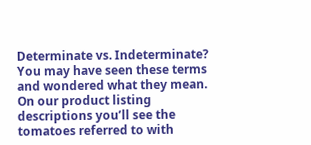Determinate vs. Indeterminate? You may have seen these terms and wondered what they mean. On our product listing descriptions you’ll see the tomatoes referred to with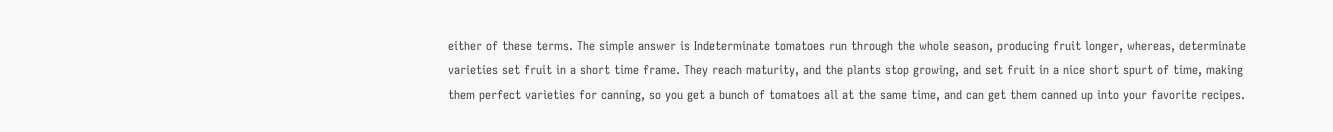either of these terms. The simple answer is Indeterminate tomatoes run through the whole season, producing fruit longer, whereas, determinate varieties set fruit in a short time frame. They reach maturity, and the plants stop growing, and set fruit in a nice short spurt of time, making them perfect varieties for canning, so you get a bunch of tomatoes all at the same time, and can get them canned up into your favorite recipes.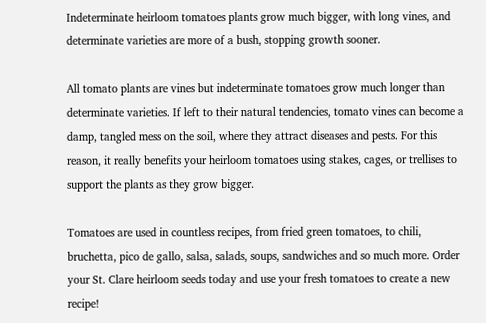Indeterminate heirloom tomatoes plants grow much bigger, with long vines, and determinate varieties are more of a bush, stopping growth sooner.

All tomato plants are vines but indeterminate tomatoes grow much longer than determinate varieties. If left to their natural tendencies, tomato vines can become a damp, tangled mess on the soil, where they attract diseases and pests. For this reason, it really benefits your heirloom tomatoes using stakes, cages, or trellises to support the plants as they grow bigger.

Tomatoes are used in countless recipes, from fried green tomatoes, to chili, bruchetta, pico de gallo, salsa, salads, soups, sandwiches and so much more. Order your St. Clare heirloom seeds today and use your fresh tomatoes to create a new recipe!